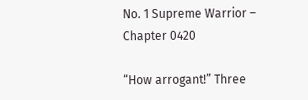No. 1 Supreme Warrior – Chapter 0420

“How arrogant!” Three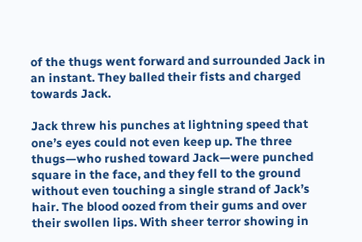of the thugs went forward and surrounded Jack in an instant. They balled their fists and charged towards Jack.

Jack threw his punches at lightning speed that one’s eyes could not even keep up. The three thugs—who rushed toward Jack—were punched square in the face, and they fell to the ground without even touching a single strand of Jack’s hair. The blood oozed from their gums and over their swollen lips. With sheer terror showing in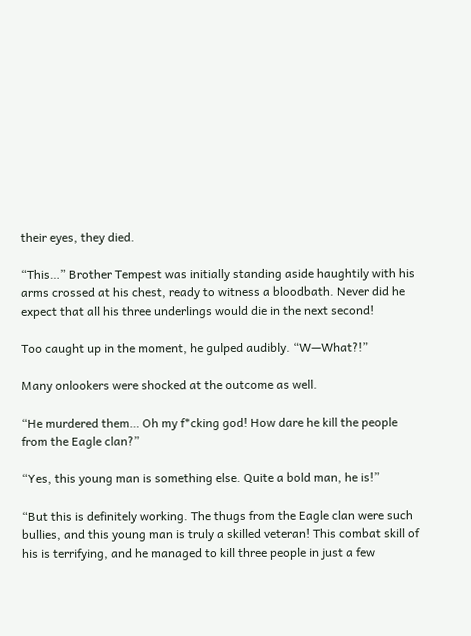their eyes, they died.

“This…” Brother Tempest was initially standing aside haughtily with his arms crossed at his chest, ready to witness a bloodbath. Never did he expect that all his three underlings would die in the next second!

Too caught up in the moment, he gulped audibly. “W—What?!”

Many onlookers were shocked at the outcome as well.

“He murdered them… Oh my f*cking god! How dare he kill the people from the Eagle clan?”

“Yes, this young man is something else. Quite a bold man, he is!”

“But this is definitely working. The thugs from the Eagle clan were such bullies, and this young man is truly a skilled veteran! This combat skill of his is terrifying, and he managed to kill three people in just a few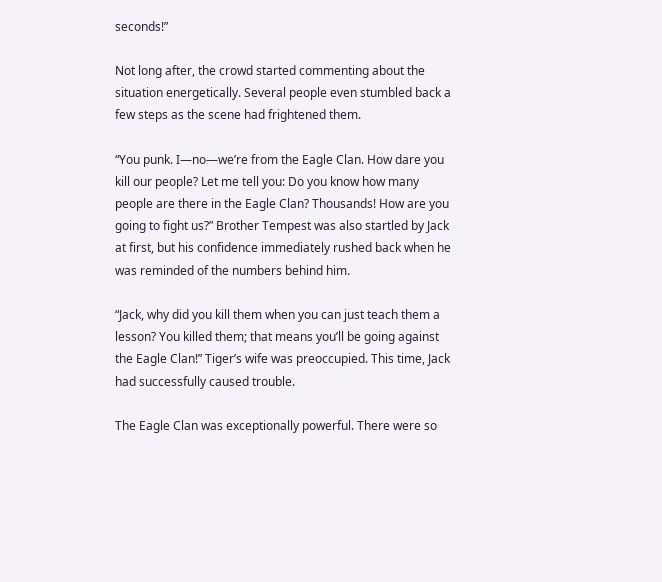seconds!”

Not long after, the crowd started commenting about the situation energetically. Several people even stumbled back a few steps as the scene had frightened them.

“You punk. I—no—we’re from the Eagle Clan. How dare you kill our people? Let me tell you: Do you know how many people are there in the Eagle Clan? Thousands! How are you going to fight us?” Brother Tempest was also startled by Jack at first, but his confidence immediately rushed back when he was reminded of the numbers behind him.

“Jack, why did you kill them when you can just teach them a lesson? You killed them; that means you’ll be going against the Eagle Clan!” Tiger’s wife was preoccupied. This time, Jack had successfully caused trouble.

The Eagle Clan was exceptionally powerful. There were so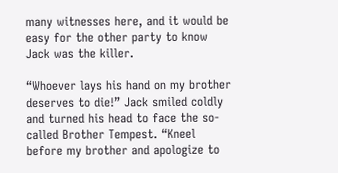many witnesses here, and it would be easy for the other party to know Jack was the killer.

“Whoever lays his hand on my brother deserves to die!” Jack smiled coldly and turned his head to face the so-called Brother Tempest. “Kneel before my brother and apologize to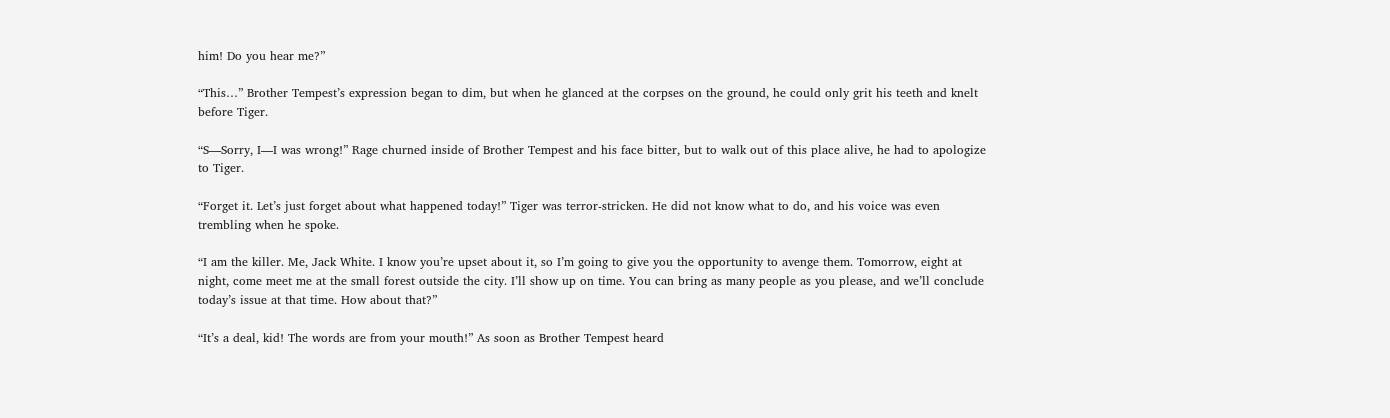him! Do you hear me?”

“This…” Brother Tempest’s expression began to dim, but when he glanced at the corpses on the ground, he could only grit his teeth and knelt before Tiger.

“S—Sorry, I—I was wrong!” Rage churned inside of Brother Tempest and his face bitter, but to walk out of this place alive, he had to apologize to Tiger.

“Forget it. Let’s just forget about what happened today!” Tiger was terror-stricken. He did not know what to do, and his voice was even trembling when he spoke.

“I am the killer. Me, Jack White. I know you’re upset about it, so I’m going to give you the opportunity to avenge them. Tomorrow, eight at night, come meet me at the small forest outside the city. I’ll show up on time. You can bring as many people as you please, and we’ll conclude today’s issue at that time. How about that?”

“It’s a deal, kid! The words are from your mouth!” As soon as Brother Tempest heard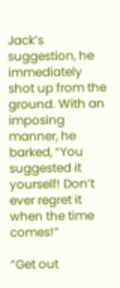Jack’s suggestion, he immediately shot up from the ground. With an imposing manner, he barked, “You suggested it yourself! Don’t ever regret it when the time comes!”

“Get out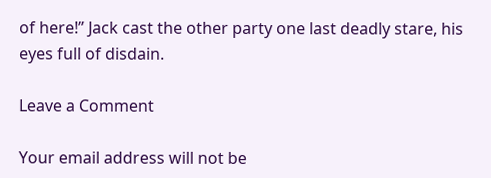of here!” Jack cast the other party one last deadly stare, his eyes full of disdain.

Leave a Comment

Your email address will not be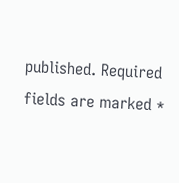published. Required fields are marked *